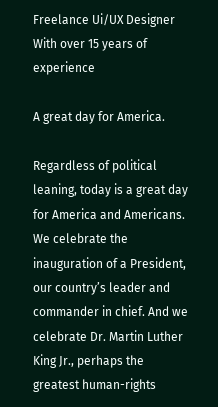Freelance Ui/UX Designer
With over 15 years of experience

A great day for America.

Regardless of political leaning, today is a great day for America and Americans. We celebrate the inauguration of a President, our country’s leader and commander in chief. And we celebrate Dr. Martin Luther King Jr., perhaps the greatest human-rights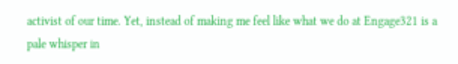activist of our time. Yet, instead of making me feel like what we do at Engage321 is a pale whisper in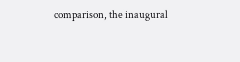comparison, the inaugural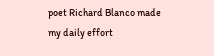poet Richard Blanco made my daily effort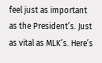feel just as important as the President’s. Just as vital as MLK’s. Here’s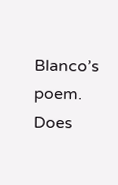Blanco’s poem. Does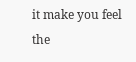it make you feel the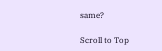same?

Scroll to Top